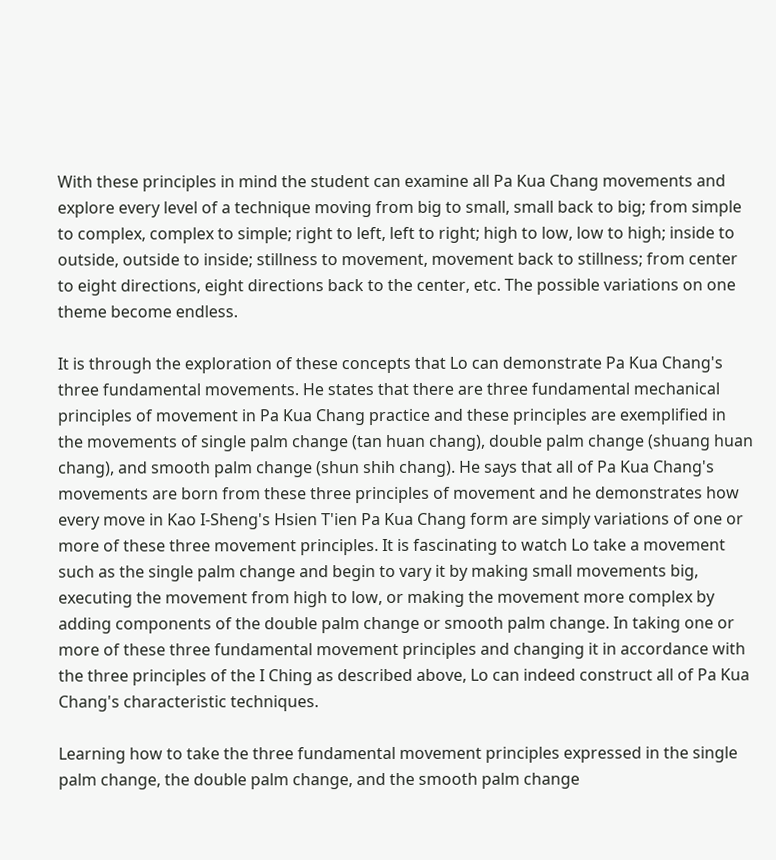With these principles in mind the student can examine all Pa Kua Chang movements and explore every level of a technique moving from big to small, small back to big; from simple to complex, complex to simple; right to left, left to right; high to low, low to high; inside to outside, outside to inside; stillness to movement, movement back to stillness; from center to eight directions, eight directions back to the center, etc. The possible variations on one theme become endless.

It is through the exploration of these concepts that Lo can demonstrate Pa Kua Chang's three fundamental movements. He states that there are three fundamental mechanical principles of movement in Pa Kua Chang practice and these principles are exemplified in the movements of single palm change (tan huan chang), double palm change (shuang huan chang), and smooth palm change (shun shih chang). He says that all of Pa Kua Chang's movements are born from these three principles of movement and he demonstrates how every move in Kao I-Sheng's Hsien T'ien Pa Kua Chang form are simply variations of one or more of these three movement principles. It is fascinating to watch Lo take a movement such as the single palm change and begin to vary it by making small movements big, executing the movement from high to low, or making the movement more complex by adding components of the double palm change or smooth palm change. In taking one or more of these three fundamental movement principles and changing it in accordance with the three principles of the I Ching as described above, Lo can indeed construct all of Pa Kua Chang's characteristic techniques.

Learning how to take the three fundamental movement principles expressed in the single palm change, the double palm change, and the smooth palm change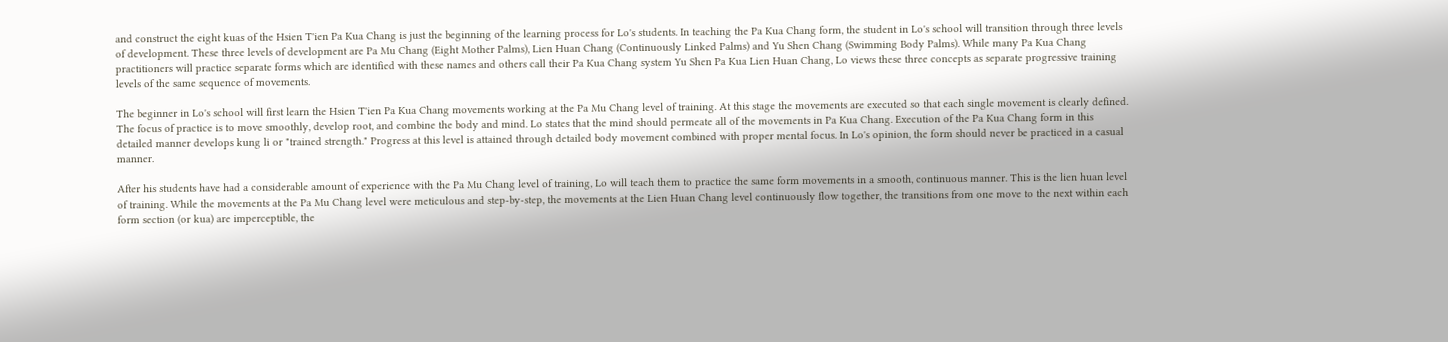and construct the eight kuas of the Hsien T'ien Pa Kua Chang is just the beginning of the learning process for Lo's students. In teaching the Pa Kua Chang form, the student in Lo's school will transition through three levels of development. These three levels of development are Pa Mu Chang (Eight Mother Palms), Lien Huan Chang (Continuously Linked Palms) and Yu Shen Chang (Swimming Body Palms). While many Pa Kua Chang practitioners will practice separate forms which are identified with these names and others call their Pa Kua Chang system Yu Shen Pa Kua Lien Huan Chang, Lo views these three concepts as separate progressive training levels of the same sequence of movements.

The beginner in Lo's school will first learn the Hsien T'ien Pa Kua Chang movements working at the Pa Mu Chang level of training. At this stage the movements are executed so that each single movement is clearly defined. The focus of practice is to move smoothly, develop root, and combine the body and mind. Lo states that the mind should permeate all of the movements in Pa Kua Chang. Execution of the Pa Kua Chang form in this detailed manner develops kung li or "trained strength." Progress at this level is attained through detailed body movement combined with proper mental focus. In Lo's opinion, the form should never be practiced in a casual manner.

After his students have had a considerable amount of experience with the Pa Mu Chang level of training, Lo will teach them to practice the same form movements in a smooth, continuous manner. This is the lien huan level of training. While the movements at the Pa Mu Chang level were meticulous and step-by-step, the movements at the Lien Huan Chang level continuously flow together, the transitions from one move to the next within each form section (or kua) are imperceptible, the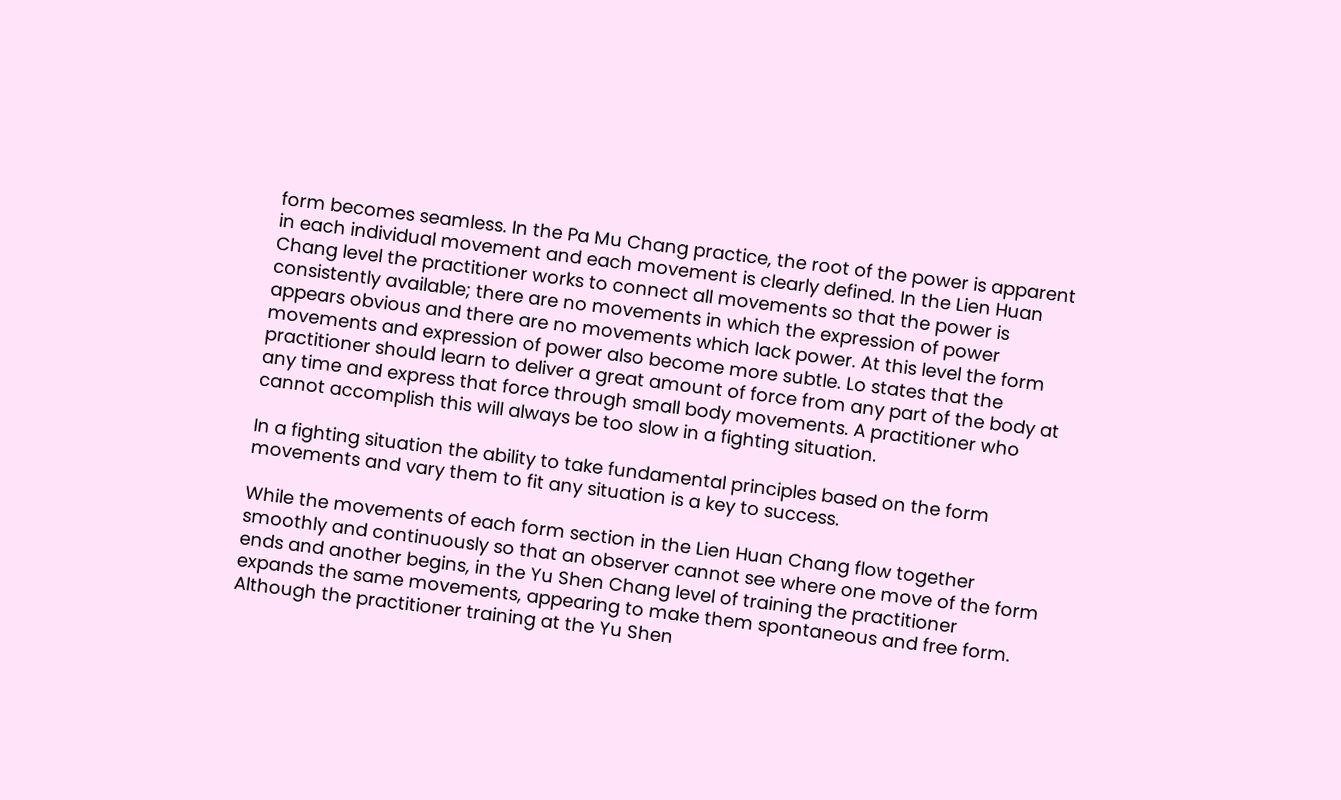form becomes seamless. In the Pa Mu Chang practice, the root of the power is apparent in each individual movement and each movement is clearly defined. In the Lien Huan Chang level the practitioner works to connect all movements so that the power is consistently available; there are no movements in which the expression of power appears obvious and there are no movements which lack power. At this level the form movements and expression of power also become more subtle. Lo states that the practitioner should learn to deliver a great amount of force from any part of the body at any time and express that force through small body movements. A practitioner who cannot accomplish this will always be too slow in a fighting situation.

In a fighting situation the ability to take fundamental principles based on the form movements and vary them to fit any situation is a key to success.

While the movements of each form section in the Lien Huan Chang flow together smoothly and continuously so that an observer cannot see where one move of the form ends and another begins, in the Yu Shen Chang level of training the practitioner expands the same movements, appearing to make them spontaneous and free form. Although the practitioner training at the Yu Shen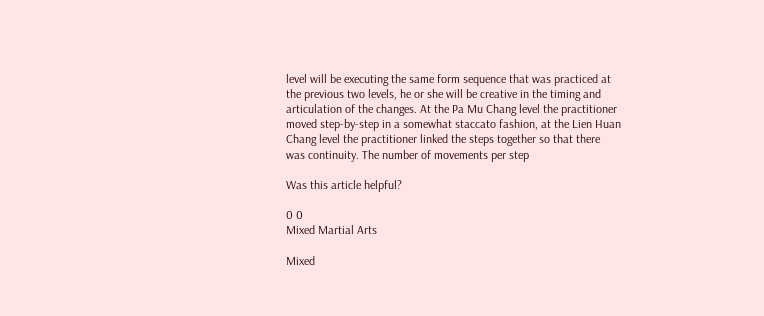level will be executing the same form sequence that was practiced at the previous two levels, he or she will be creative in the timing and articulation of the changes. At the Pa Mu Chang level the practitioner moved step-by-step in a somewhat staccato fashion, at the Lien Huan Chang level the practitioner linked the steps together so that there was continuity. The number of movements per step

Was this article helpful?

0 0
Mixed Martial Arts

Mixed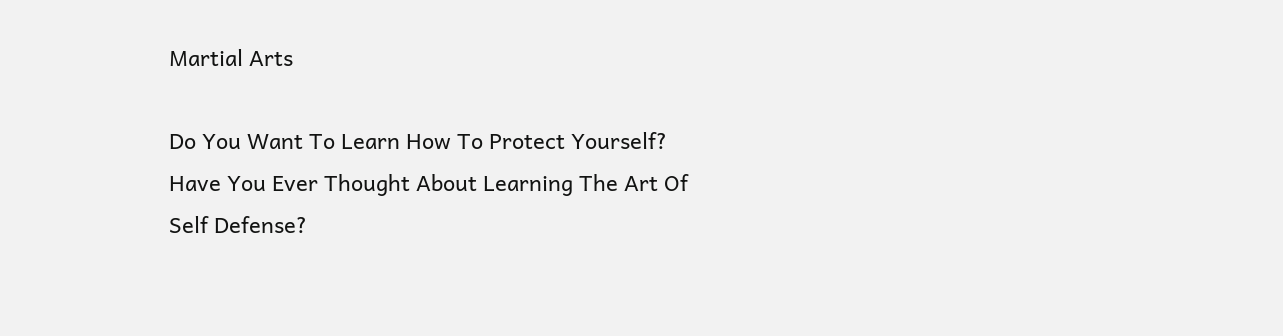Martial Arts

Do You Want To Learn How To Protect Yourself? Have You Ever Thought About Learning The Art Of Self Defense?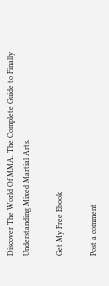Discover The World Of MMA. The Complete Guide to Finally Understanding Mixed Martial Arts.

Get My Free Ebook

Post a comment